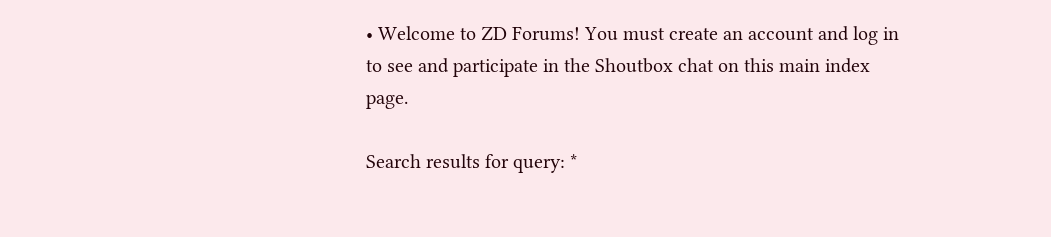• Welcome to ZD Forums! You must create an account and log in to see and participate in the Shoutbox chat on this main index page.

Search results for query: *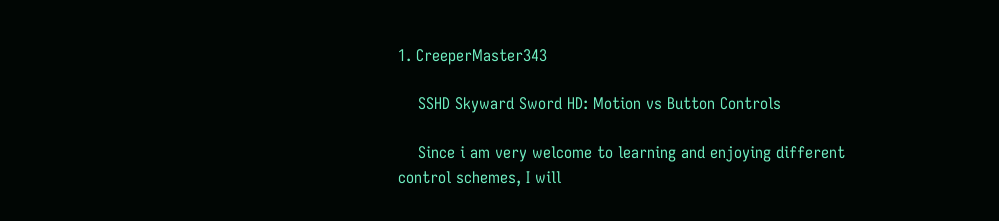1. CreeperMaster343

    SSHD Skyward Sword HD: Motion vs Button Controls

    Since i am very welcome to learning and enjoying different control schemes, I will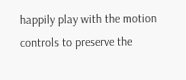happily play with the motion controls to preserve the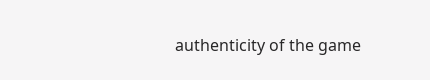authenticity of the game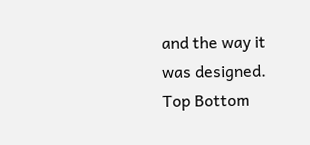and the way it was designed.
Top Bottom